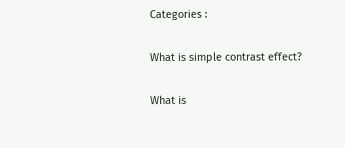Categories :

What is simple contrast effect?

What is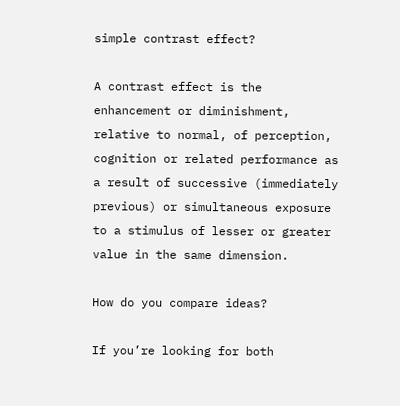simple contrast effect?

A contrast effect is the enhancement or diminishment, relative to normal, of perception, cognition or related performance as a result of successive (immediately previous) or simultaneous exposure to a stimulus of lesser or greater value in the same dimension.

How do you compare ideas?

If you’re looking for both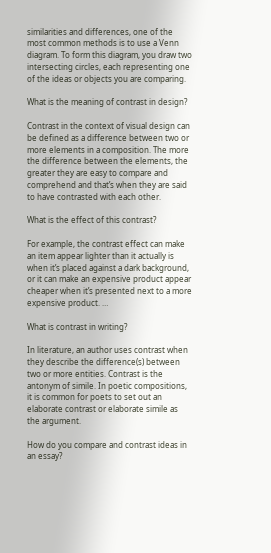similarities and differences, one of the most common methods is to use a Venn diagram. To form this diagram, you draw two intersecting circles, each representing one of the ideas or objects you are comparing.

What is the meaning of contrast in design?

Contrast in the context of visual design can be defined as a difference between two or more elements in a composition. The more the difference between the elements, the greater they are easy to compare and comprehend and that’s when they are said to have contrasted with each other.

What is the effect of this contrast?

For example, the contrast effect can make an item appear lighter than it actually is when it’s placed against a dark background, or it can make an expensive product appear cheaper when it’s presented next to a more expensive product. …

What is contrast in writing?

In literature, an author uses contrast when they describe the difference(s) between two or more entities. Contrast is the antonym of simile. In poetic compositions, it is common for poets to set out an elaborate contrast or elaborate simile as the argument.

How do you compare and contrast ideas in an essay?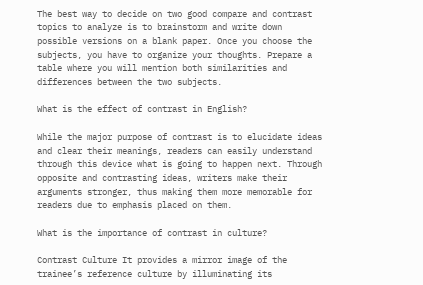The best way to decide on two good compare and contrast topics to analyze is to brainstorm and write down possible versions on a blank paper. Once you choose the subjects, you have to organize your thoughts. Prepare a table where you will mention both similarities and differences between the two subjects.

What is the effect of contrast in English?

While the major purpose of contrast is to elucidate ideas and clear their meanings, readers can easily understand through this device what is going to happen next. Through opposite and contrasting ideas, writers make their arguments stronger, thus making them more memorable for readers due to emphasis placed on them.

What is the importance of contrast in culture?

Contrast Culture It provides a mirror image of the trainee’s reference culture by illuminating its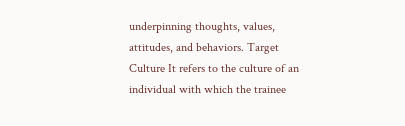underpinning thoughts, values, attitudes, and behaviors. Target Culture It refers to the culture of an individual with which the trainee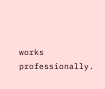works professionally.